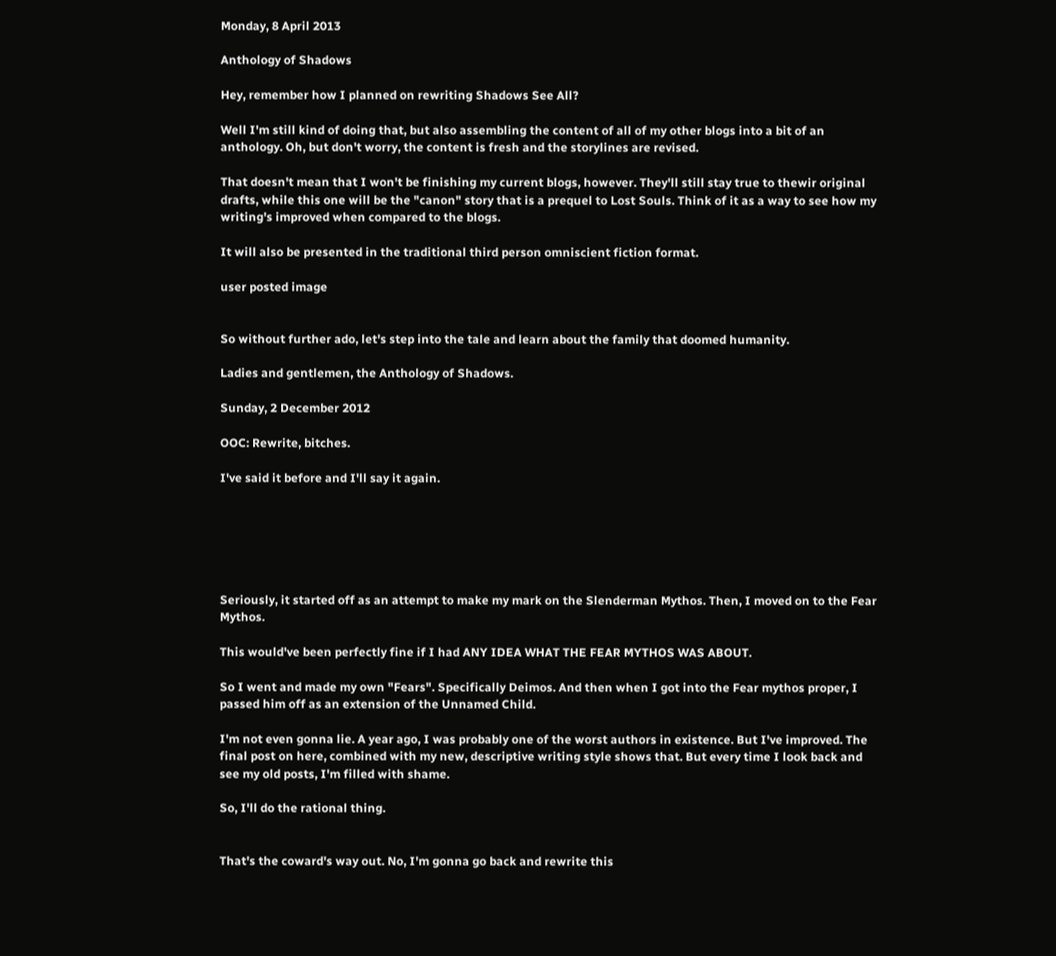Monday, 8 April 2013

Anthology of Shadows

Hey, remember how I planned on rewriting Shadows See All?

Well I'm still kind of doing that, but also assembling the content of all of my other blogs into a bit of an anthology. Oh, but don't worry, the content is fresh and the storylines are revised.

That doesn't mean that I won't be finishing my current blogs, however. They'll still stay true to thewir original drafts, while this one will be the "canon" story that is a prequel to Lost Souls. Think of it as a way to see how my writing's improved when compared to the blogs.

It will also be presented in the traditional third person omniscient fiction format.

user posted image


So without further ado, let's step into the tale and learn about the family that doomed humanity.

Ladies and gentlemen, the Anthology of Shadows.

Sunday, 2 December 2012

OOC: Rewrite, bitches.

I've said it before and I'll say it again.






Seriously, it started off as an attempt to make my mark on the Slenderman Mythos. Then, I moved on to the Fear Mythos.

This would've been perfectly fine if I had ANY IDEA WHAT THE FEAR MYTHOS WAS ABOUT.

So I went and made my own "Fears". Specifically Deimos. And then when I got into the Fear mythos proper, I passed him off as an extension of the Unnamed Child.

I'm not even gonna lie. A year ago, I was probably one of the worst authors in existence. But I've improved. The final post on here, combined with my new, descriptive writing style shows that. But every time I look back and see my old posts, I'm filled with shame.

So, I'll do the rational thing.


That's the coward's way out. No, I'm gonna go back and rewrite this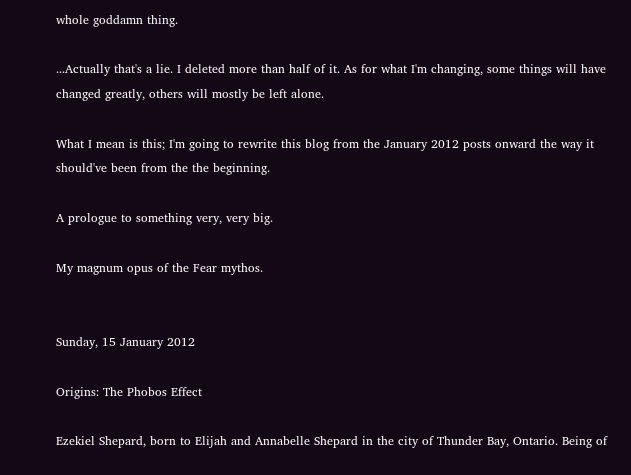whole goddamn thing.

...Actually that's a lie. I deleted more than half of it. As for what I'm changing, some things will have changed greatly, others will mostly be left alone.

What I mean is this; I'm going to rewrite this blog from the January 2012 posts onward the way it should've been from the the beginning.

A prologue to something very, very big.

My magnum opus of the Fear mythos.


Sunday, 15 January 2012

Origins: The Phobos Effect

Ezekiel Shepard, born to Elijah and Annabelle Shepard in the city of Thunder Bay, Ontario. Being of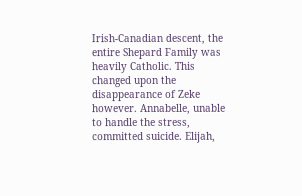Irish-Canadian descent, the entire Shepard Family was heavily Catholic. This changed upon the disappearance of Zeke however. Annabelle, unable to handle the stress, committed suicide. Elijah,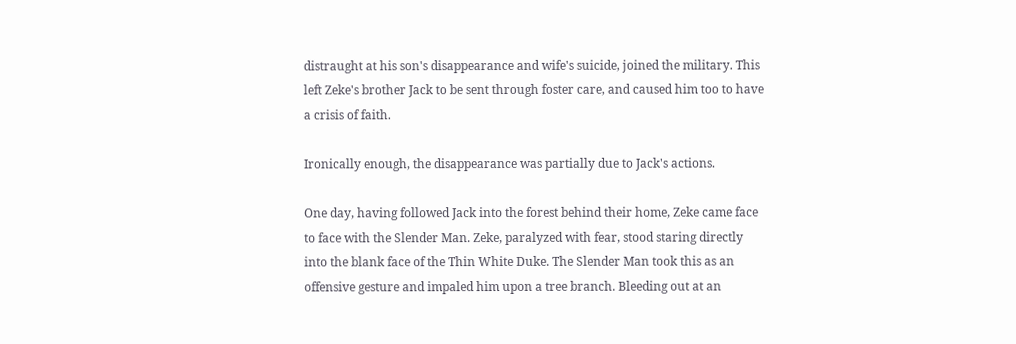distraught at his son's disappearance and wife's suicide, joined the military. This left Zeke's brother Jack to be sent through foster care, and caused him too to have a crisis of faith.

Ironically enough, the disappearance was partially due to Jack's actions.

One day, having followed Jack into the forest behind their home, Zeke came face to face with the Slender Man. Zeke, paralyzed with fear, stood staring directly into the blank face of the Thin White Duke. The Slender Man took this as an offensive gesture and impaled him upon a tree branch. Bleeding out at an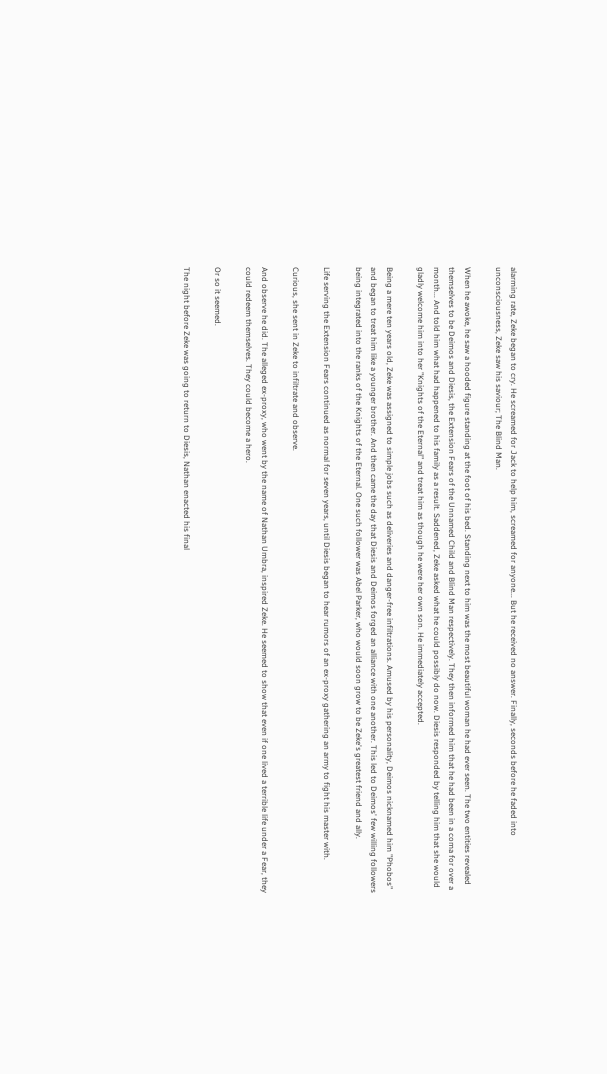alarming rate, Zeke began to cry. He screamed for Jack to help him, screamed for anyone... But he received no answer. Finally, seconds before he faded into unconsciousness, Zeke saw his saviour; The Blind Man.

When he awoke, he saw a hooded figure standing at the foot of his bed. Standing next to him was the most beautiful woman he had ever seen. The two entities revealed themselves to be Deimos and Diesis, the Extension Fears of the Unnamed Child and Blind Man respectively. They then informed him that he had been in a coma for over a month... And told him what had happened to his family as a result. Saddened, Zeke asked what he could possibly do now. Diesis responded by telling him that she would gladly welcome him into her "Knights of the Eternal" and treat him as though he were her own son. He immediately accepted.

Being a mere ten years old, Zeke was assigned to simple jobs such as deliveries and danger-free infiltrations. Amused by his personality, Deimos nicknamed him "Phobos" and began to treat him like a younger brother. And then came the day that Diesis and Deimos forged an alliance with one another. This led to Deimos' few willing followers being integrated into the ranks of the Knights of the Eternal. One such follower was Abel Parker, who would soon grow to be Zeke's greatest friend and ally.

Life serving the Extension Fears continued as normal for seven years, until Diesis began to hear rumors of an ex-proxy gathering an army to fight his master with.

Curious, she sent in Zeke to infiltrate and observe.

And observe he did. The alleged ex-proxy, who went by the name of Nathan Umbra, inspired Zeke. He seemed to show that even if one lived a terrible life under a Fear, they could redeem themselves. They could become a hero.

Or so it seemed.

The night before Zeke was going to return to Diesis, Nathan enacted his final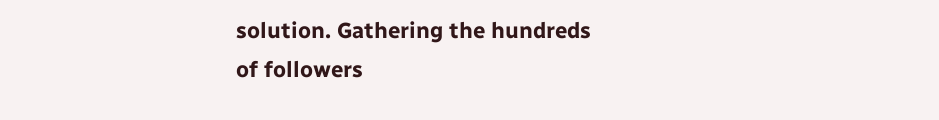solution. Gathering the hundreds of followers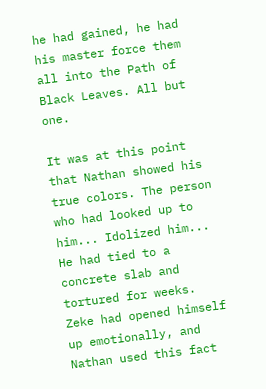he had gained, he had his master force them all into the Path of Black Leaves. All but one.

It was at this point that Nathan showed his true colors. The person who had looked up to him... Idolized him... He had tied to a concrete slab and tortured for weeks. Zeke had opened himself up emotionally, and Nathan used this fact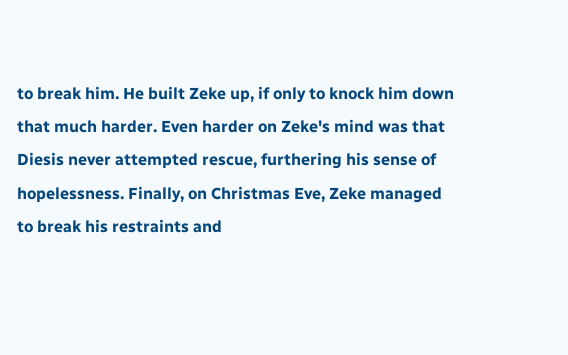to break him. He built Zeke up, if only to knock him down that much harder. Even harder on Zeke's mind was that Diesis never attempted rescue, furthering his sense of hopelessness. Finally, on Christmas Eve, Zeke managed to break his restraints and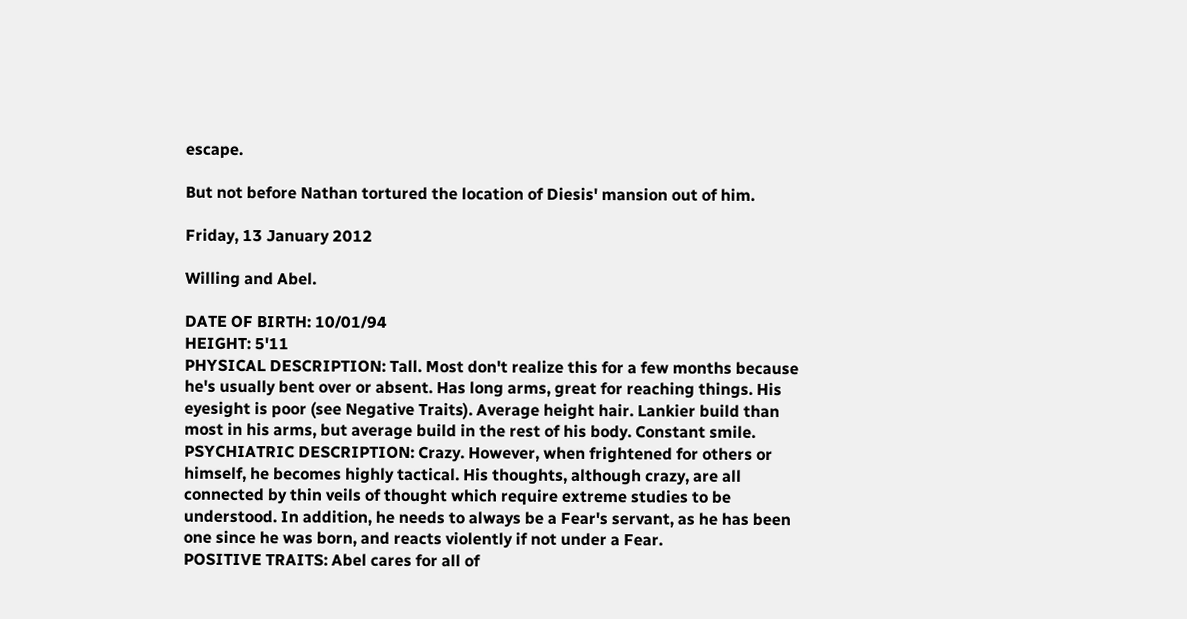escape.

But not before Nathan tortured the location of Diesis' mansion out of him.

Friday, 13 January 2012

Willing and Abel.

DATE OF BIRTH: 10/01/94
HEIGHT: 5'11
PHYSICAL DESCRIPTION: Tall. Most don't realize this for a few months because he's usually bent over or absent. Has long arms, great for reaching things. His eyesight is poor (see Negative Traits). Average height hair. Lankier build than most in his arms, but average build in the rest of his body. Constant smile.
PSYCHIATRIC DESCRIPTION: Crazy. However, when frightened for others or himself, he becomes highly tactical. His thoughts, although crazy, are all connected by thin veils of thought which require extreme studies to be understood. In addition, he needs to always be a Fear's servant, as he has been one since he was born, and reacts violently if not under a Fear.
POSITIVE TRAITS: Abel cares for all of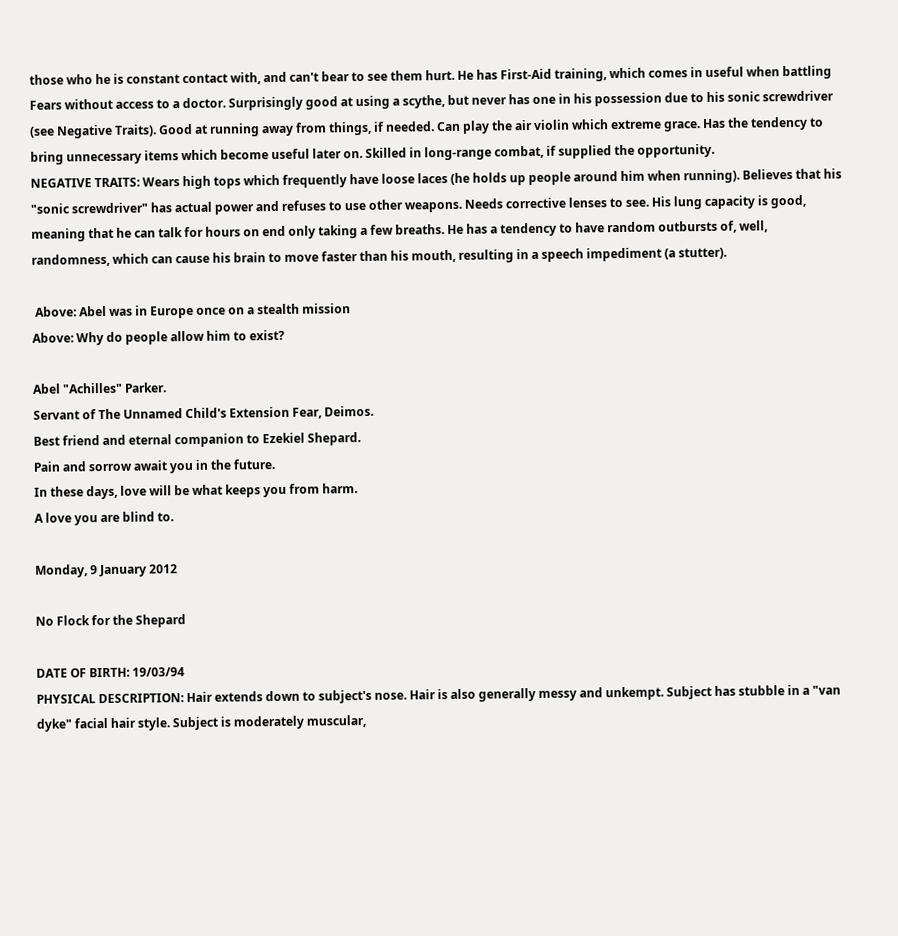those who he is constant contact with, and can't bear to see them hurt. He has First-Aid training, which comes in useful when battling Fears without access to a doctor. Surprisingly good at using a scythe, but never has one in his possession due to his sonic screwdriver (see Negative Traits). Good at running away from things, if needed. Can play the air violin which extreme grace. Has the tendency to bring unnecessary items which become useful later on. Skilled in long-range combat, if supplied the opportunity.
NEGATIVE TRAITS: Wears high tops which frequently have loose laces (he holds up people around him when running). Believes that his "sonic screwdriver" has actual power and refuses to use other weapons. Needs corrective lenses to see. His lung capacity is good, meaning that he can talk for hours on end only taking a few breaths. He has a tendency to have random outbursts of, well, randomness, which can cause his brain to move faster than his mouth, resulting in a speech impediment (a stutter).

 Above: Abel was in Europe once on a stealth mission
Above: Why do people allow him to exist?

Abel "Achilles" Parker.
Servant of The Unnamed Child's Extension Fear, Deimos.
Best friend and eternal companion to Ezekiel Shepard.
Pain and sorrow await you in the future.
In these days, love will be what keeps you from harm.
A love you are blind to.

Monday, 9 January 2012

No Flock for the Shepard

DATE OF BIRTH: 19/03/94
PHYSICAL DESCRIPTION: Hair extends down to subject's nose. Hair is also generally messy and unkempt. Subject has stubble in a "van dyke" facial hair style. Subject is moderately muscular,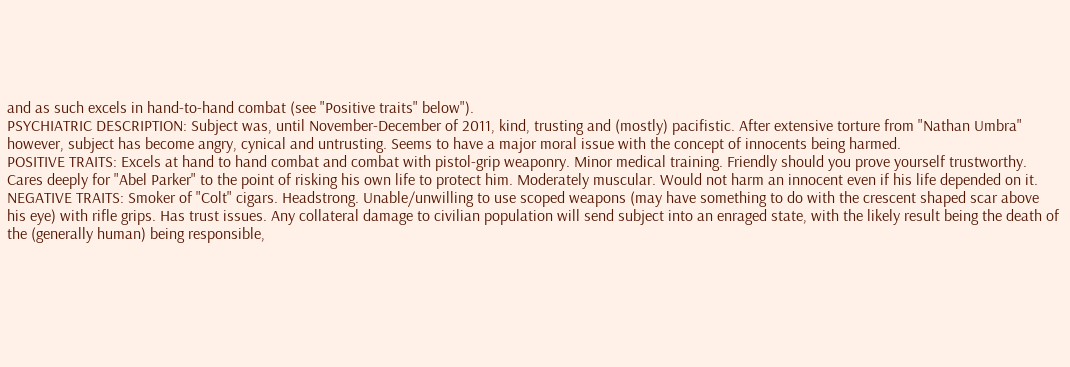and as such excels in hand-to-hand combat (see "Positive traits" below").
PSYCHIATRIC DESCRIPTION: Subject was, until November-December of 2011, kind, trusting and (mostly) pacifistic. After extensive torture from "Nathan Umbra" however, subject has become angry, cynical and untrusting. Seems to have a major moral issue with the concept of innocents being harmed.
POSITIVE TRAITS: Excels at hand to hand combat and combat with pistol-grip weaponry. Minor medical training. Friendly should you prove yourself trustworthy. Cares deeply for "Abel Parker" to the point of risking his own life to protect him. Moderately muscular. Would not harm an innocent even if his life depended on it.
NEGATIVE TRAITS: Smoker of "Colt" cigars. Headstrong. Unable/unwilling to use scoped weapons (may have something to do with the crescent shaped scar above his eye) with rifle grips. Has trust issues. Any collateral damage to civilian population will send subject into an enraged state, with the likely result being the death of the (generally human) being responsible,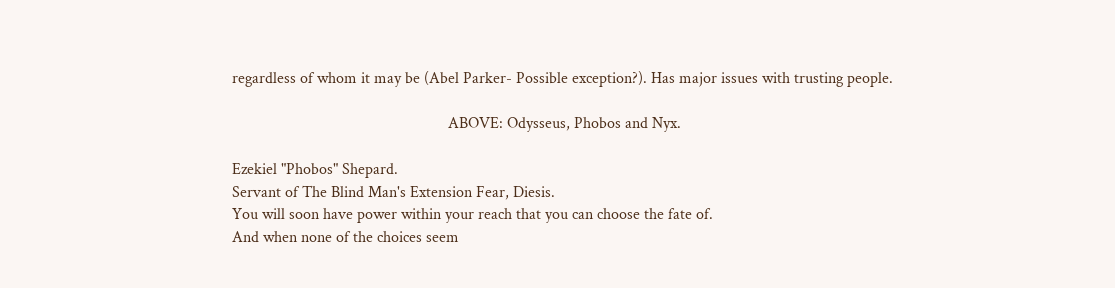regardless of whom it may be (Abel Parker- Possible exception?). Has major issues with trusting people.

                                                      ABOVE: Odysseus, Phobos and Nyx.

Ezekiel "Phobos" Shepard.
Servant of The Blind Man's Extension Fear, Diesis.
You will soon have power within your reach that you can choose the fate of.
And when none of the choices seem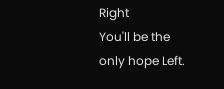Right
You'll be the only hope Left.